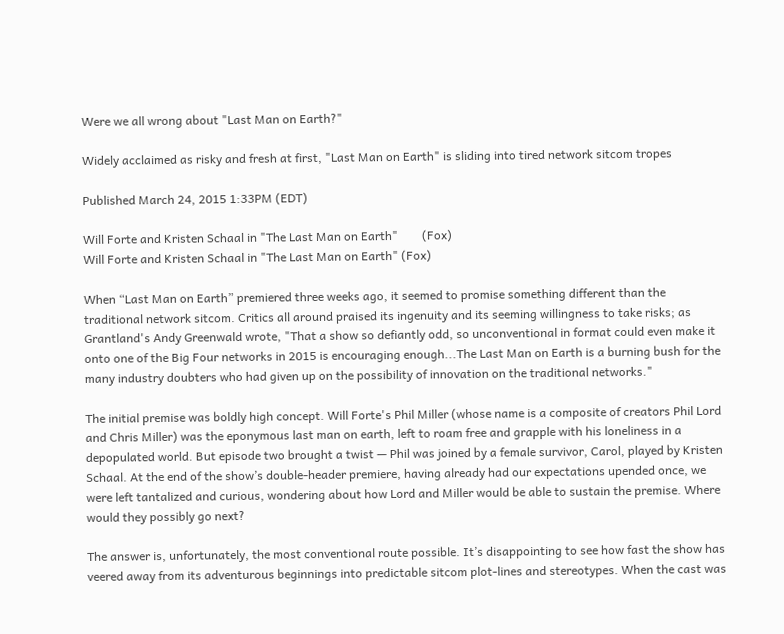Were we all wrong about "Last Man on Earth?"

Widely acclaimed as risky and fresh at first, "Last Man on Earth" is sliding into tired network sitcom tropes

Published March 24, 2015 1:33PM (EDT)

Will Forte and Kristen Schaal in "The Last Man on Earth"        (Fox)
Will Forte and Kristen Schaal in "The Last Man on Earth" (Fox)

When “Last Man on Earth” premiered three weeks ago, it seemed to promise something different than the traditional network sitcom. Critics all around praised its ingenuity and its seeming willingness to take risks; as Grantland's Andy Greenwald wrote, "That a show so defiantly odd, so unconventional in format could even make it onto one of the Big Four networks in 2015 is encouraging enough...The Last Man on Earth is a burning bush for the many industry doubters who had given up on the possibility of innovation on the traditional networks."

The initial premise was boldly high concept. Will Forte's Phil Miller (whose name is a composite of creators Phil Lord and Chris Miller) was the eponymous last man on earth, left to roam free and grapple with his loneliness in a depopulated world. But episode two brought a twist — Phil was joined by a female survivor, Carol, played by Kristen Schaal. At the end of the show’s double-header premiere, having already had our expectations upended once, we were left tantalized and curious, wondering about how Lord and Miller would be able to sustain the premise. Where would they possibly go next?

The answer is, unfortunately, the most conventional route possible. It’s disappointing to see how fast the show has veered away from its adventurous beginnings into predictable sitcom plot-lines and stereotypes. When the cast was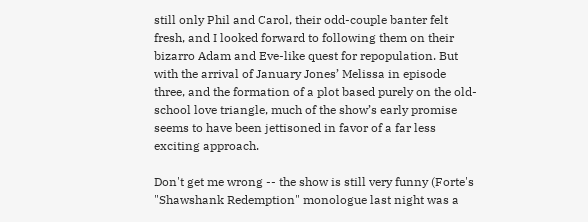still only Phil and Carol, their odd-couple banter felt fresh, and I looked forward to following them on their bizarro Adam and Eve-like quest for repopulation. But with the arrival of January Jones’ Melissa in episode three, and the formation of a plot based purely on the old-school love triangle, much of the show’s early promise seems to have been jettisoned in favor of a far less exciting approach.

Don't get me wrong -- the show is still very funny (Forte's "Shawshank Redemption" monologue last night was a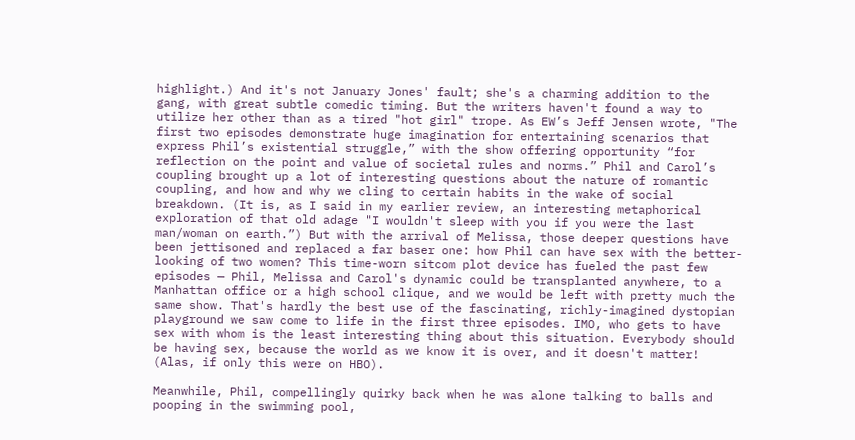highlight.) And it's not January Jones' fault; she's a charming addition to the gang, with great subtle comedic timing. But the writers haven't found a way to utilize her other than as a tired "hot girl" trope. As EW’s Jeff Jensen wrote, "The first two episodes demonstrate huge imagination for entertaining scenarios that express Phil’s existential struggle,” with the show offering opportunity “for reflection on the point and value of societal rules and norms.” Phil and Carol’s coupling brought up a lot of interesting questions about the nature of romantic coupling, and how and why we cling to certain habits in the wake of social breakdown. (It is, as I said in my earlier review, an interesting metaphorical exploration of that old adage "I wouldn't sleep with you if you were the last man/woman on earth.”) But with the arrival of Melissa, those deeper questions have been jettisoned and replaced a far baser one: how Phil can have sex with the better-looking of two women? This time-worn sitcom plot device has fueled the past few episodes — Phil, Melissa and Carol's dynamic could be transplanted anywhere, to a Manhattan office or a high school clique, and we would be left with pretty much the same show. That's hardly the best use of the fascinating, richly-imagined dystopian playground we saw come to life in the first three episodes. IMO, who gets to have sex with whom is the least interesting thing about this situation. Everybody should be having sex, because the world as we know it is over, and it doesn't matter! (Alas, if only this were on HBO).

Meanwhile, Phil, compellingly quirky back when he was alone talking to balls and pooping in the swimming pool,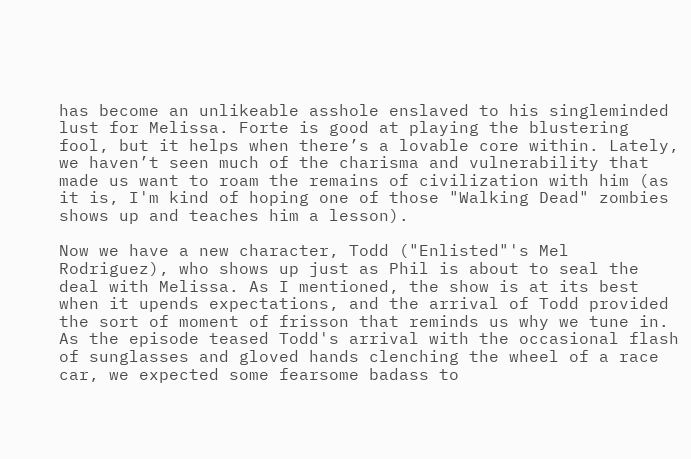has become an unlikeable asshole enslaved to his singleminded lust for Melissa. Forte is good at playing the blustering fool, but it helps when there’s a lovable core within. Lately, we haven’t seen much of the charisma and vulnerability that made us want to roam the remains of civilization with him (as it is, I'm kind of hoping one of those "Walking Dead" zombies shows up and teaches him a lesson).

Now we have a new character, Todd ("Enlisted"'s Mel Rodriguez), who shows up just as Phil is about to seal the deal with Melissa. As I mentioned, the show is at its best when it upends expectations, and the arrival of Todd provided the sort of moment of frisson that reminds us why we tune in. As the episode teased Todd's arrival with the occasional flash of sunglasses and gloved hands clenching the wheel of a race car, we expected some fearsome badass to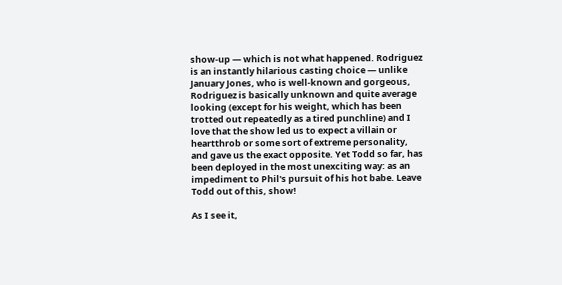show-up — which is not what happened. Rodriguez is an instantly hilarious casting choice — unlike January Jones, who is well-known and gorgeous, Rodriguez is basically unknown and quite average looking (except for his weight, which has been trotted out repeatedly as a tired punchline) and I love that the show led us to expect a villain or heartthrob or some sort of extreme personality, and gave us the exact opposite. Yet Todd so far, has been deployed in the most unexciting way: as an impediment to Phil's pursuit of his hot babe. Leave Todd out of this, show!

As I see it,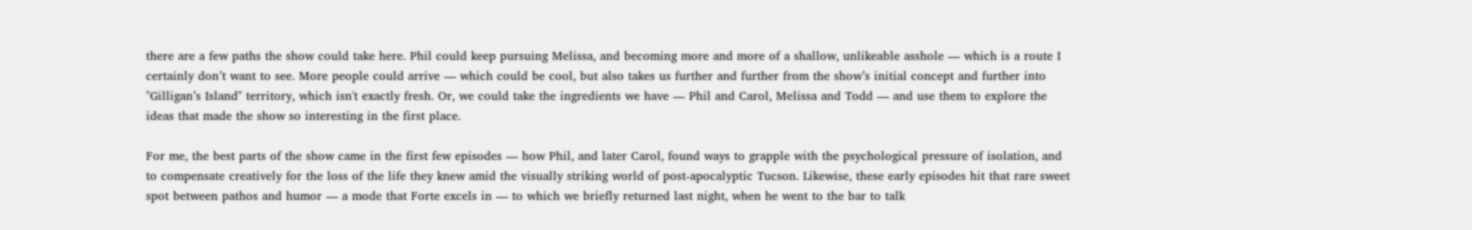there are a few paths the show could take here. Phil could keep pursuing Melissa, and becoming more and more of a shallow, unlikeable asshole — which is a route I certainly don’t want to see. More people could arrive — which could be cool, but also takes us further and further from the show’s initial concept and further into "Gilligan’s Island" territory, which isn't exactly fresh. Or, we could take the ingredients we have — Phil and Carol, Melissa and Todd — and use them to explore the ideas that made the show so interesting in the first place.

For me, the best parts of the show came in the first few episodes — how Phil, and later Carol, found ways to grapple with the psychological pressure of isolation, and to compensate creatively for the loss of the life they knew amid the visually striking world of post-apocalyptic Tucson. Likewise, these early episodes hit that rare sweet spot between pathos and humor — a mode that Forte excels in — to which we briefly returned last night, when he went to the bar to talk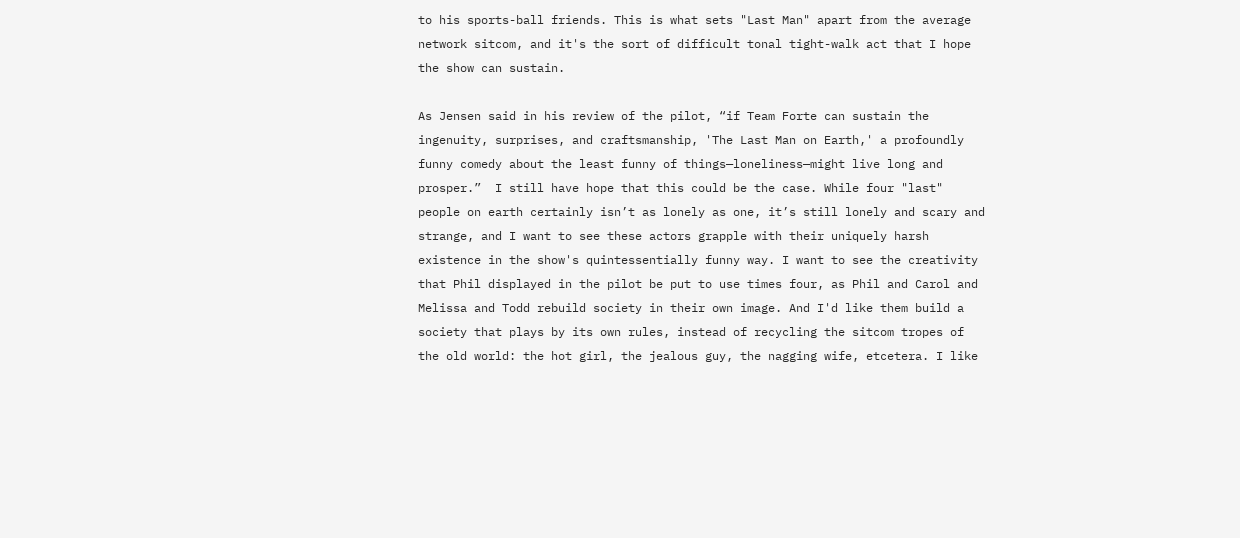to his sports-ball friends. This is what sets "Last Man" apart from the average network sitcom, and it's the sort of difficult tonal tight-walk act that I hope the show can sustain.

As Jensen said in his review of the pilot, “if Team Forte can sustain the ingenuity, surprises, and craftsmanship, 'The Last Man on Earth,' a profoundly funny comedy about the least funny of things—loneliness—might live long and prosper.”  I still have hope that this could be the case. While four "last" people on earth certainly isn’t as lonely as one, it’s still lonely and scary and strange, and I want to see these actors grapple with their uniquely harsh existence in the show's quintessentially funny way. I want to see the creativity that Phil displayed in the pilot be put to use times four, as Phil and Carol and Melissa and Todd rebuild society in their own image. And I'd like them build a society that plays by its own rules, instead of recycling the sitcom tropes of the old world: the hot girl, the jealous guy, the nagging wife, etcetera. I like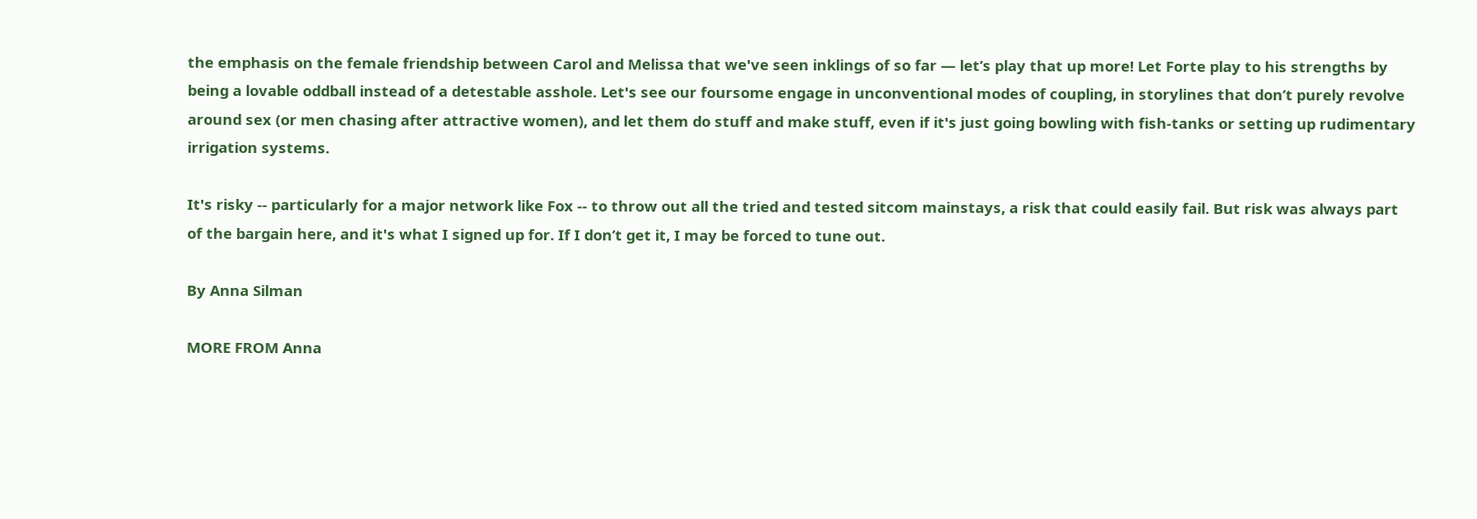the emphasis on the female friendship between Carol and Melissa that we've seen inklings of so far — let’s play that up more! Let Forte play to his strengths by being a lovable oddball instead of a detestable asshole. Let's see our foursome engage in unconventional modes of coupling, in storylines that don’t purely revolve around sex (or men chasing after attractive women), and let them do stuff and make stuff, even if it's just going bowling with fish-tanks or setting up rudimentary irrigation systems.

It's risky -- particularly for a major network like Fox -- to throw out all the tried and tested sitcom mainstays, a risk that could easily fail. But risk was always part of the bargain here, and it's what I signed up for. If I don’t get it, I may be forced to tune out.

By Anna Silman

MORE FROM Anna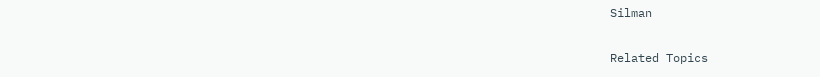Silman

Related Topics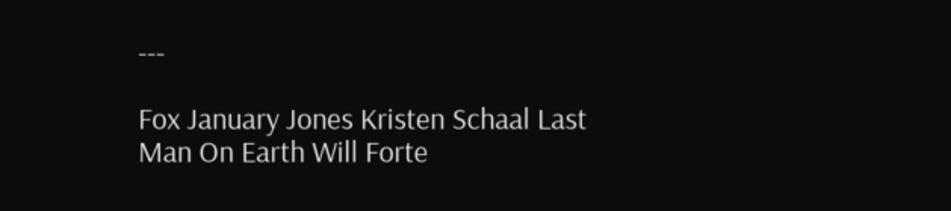---

Fox January Jones Kristen Schaal Last Man On Earth Will Forte